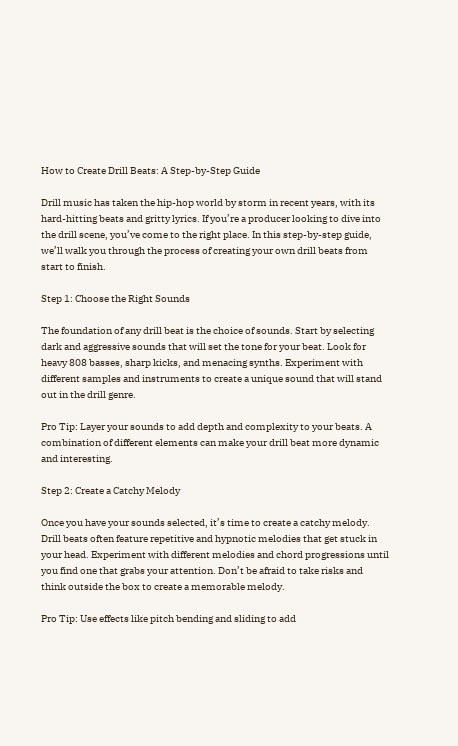How to Create Drill Beats: A Step-by-Step Guide

Drill music has taken the hip-hop world by storm in recent years, with its hard-hitting beats and gritty lyrics. If you’re a producer looking to dive into the drill scene, you’ve come to the right place. In this step-by-step guide, we’ll walk you through the process of creating your own drill beats from start to finish.

Step 1: Choose the Right Sounds

The foundation of any drill beat is the choice of sounds. Start by selecting dark and aggressive sounds that will set the tone for your beat. Look for heavy 808 basses, sharp kicks, and menacing synths. Experiment with different samples and instruments to create a unique sound that will stand out in the drill genre.

Pro Tip: Layer your sounds to add depth and complexity to your beats. A combination of different elements can make your drill beat more dynamic and interesting.

Step 2: Create a Catchy Melody

Once you have your sounds selected, it’s time to create a catchy melody. Drill beats often feature repetitive and hypnotic melodies that get stuck in your head. Experiment with different melodies and chord progressions until you find one that grabs your attention. Don’t be afraid to take risks and think outside the box to create a memorable melody.

Pro Tip: Use effects like pitch bending and sliding to add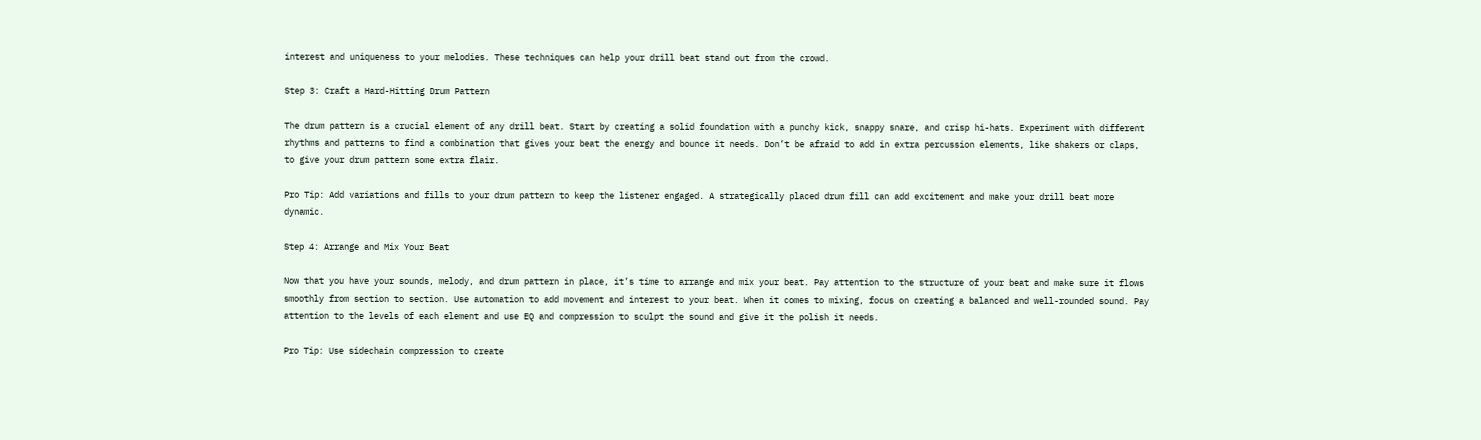interest and uniqueness to your melodies. These techniques can help your drill beat stand out from the crowd.

Step 3: Craft a Hard-Hitting Drum Pattern

The drum pattern is a crucial element of any drill beat. Start by creating a solid foundation with a punchy kick, snappy snare, and crisp hi-hats. Experiment with different rhythms and patterns to find a combination that gives your beat the energy and bounce it needs. Don’t be afraid to add in extra percussion elements, like shakers or claps, to give your drum pattern some extra flair.

Pro Tip: Add variations and fills to your drum pattern to keep the listener engaged. A strategically placed drum fill can add excitement and make your drill beat more dynamic.

Step 4: Arrange and Mix Your Beat

Now that you have your sounds, melody, and drum pattern in place, it’s time to arrange and mix your beat. Pay attention to the structure of your beat and make sure it flows smoothly from section to section. Use automation to add movement and interest to your beat. When it comes to mixing, focus on creating a balanced and well-rounded sound. Pay attention to the levels of each element and use EQ and compression to sculpt the sound and give it the polish it needs.

Pro Tip: Use sidechain compression to create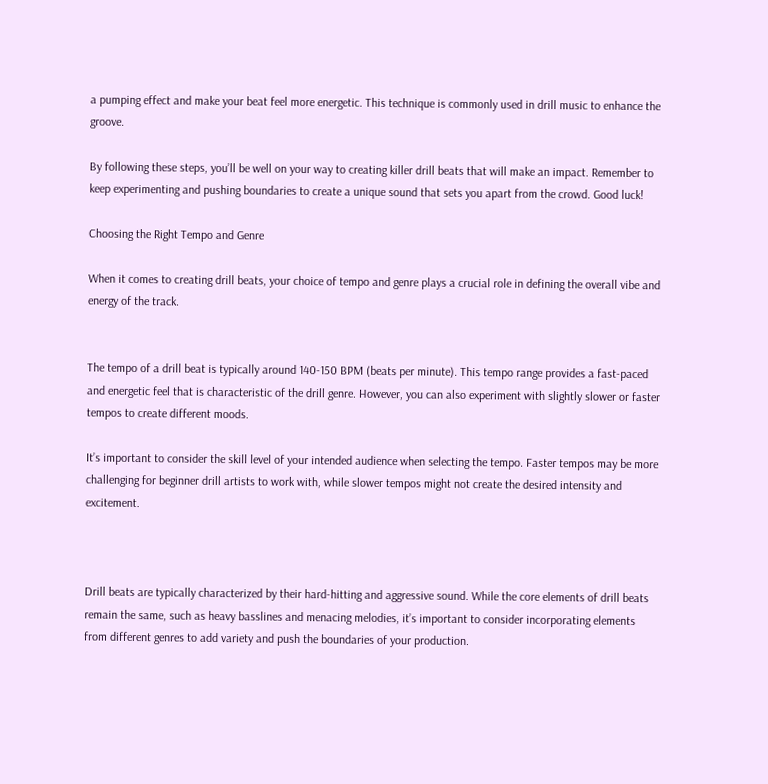a pumping effect and make your beat feel more energetic. This technique is commonly used in drill music to enhance the groove.

By following these steps, you’ll be well on your way to creating killer drill beats that will make an impact. Remember to keep experimenting and pushing boundaries to create a unique sound that sets you apart from the crowd. Good luck!

Choosing the Right Tempo and Genre

When it comes to creating drill beats, your choice of tempo and genre plays a crucial role in defining the overall vibe and energy of the track.


The tempo of a drill beat is typically around 140-150 BPM (beats per minute). This tempo range provides a fast-paced and energetic feel that is characteristic of the drill genre. However, you can also experiment with slightly slower or faster tempos to create different moods.

It’s important to consider the skill level of your intended audience when selecting the tempo. Faster tempos may be more challenging for beginner drill artists to work with, while slower tempos might not create the desired intensity and excitement.



Drill beats are typically characterized by their hard-hitting and aggressive sound. While the core elements of drill beats remain the same, such as heavy basslines and menacing melodies, it’s important to consider incorporating elements from different genres to add variety and push the boundaries of your production.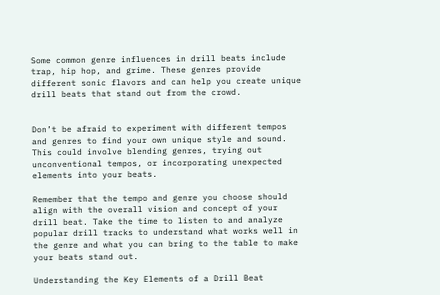Some common genre influences in drill beats include trap, hip hop, and grime. These genres provide different sonic flavors and can help you create unique drill beats that stand out from the crowd.


Don’t be afraid to experiment with different tempos and genres to find your own unique style and sound. This could involve blending genres, trying out unconventional tempos, or incorporating unexpected elements into your beats.

Remember that the tempo and genre you choose should align with the overall vision and concept of your drill beat. Take the time to listen to and analyze popular drill tracks to understand what works well in the genre and what you can bring to the table to make your beats stand out.

Understanding the Key Elements of a Drill Beat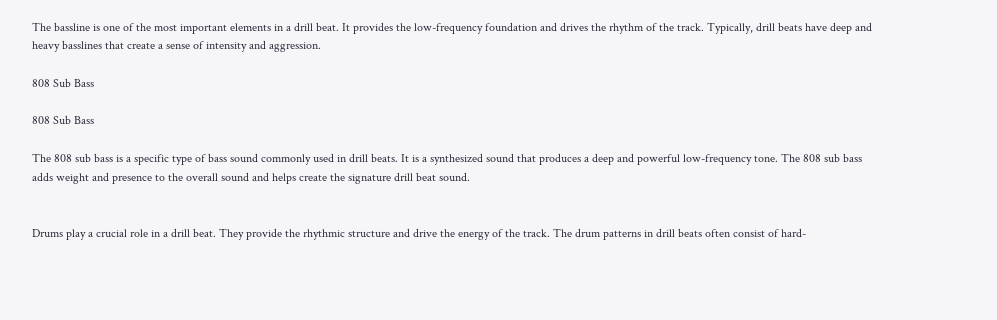The bassline is one of the most important elements in a drill beat. It provides the low-frequency foundation and drives the rhythm of the track. Typically, drill beats have deep and heavy basslines that create a sense of intensity and aggression.

808 Sub Bass

808 Sub Bass

The 808 sub bass is a specific type of bass sound commonly used in drill beats. It is a synthesized sound that produces a deep and powerful low-frequency tone. The 808 sub bass adds weight and presence to the overall sound and helps create the signature drill beat sound.


Drums play a crucial role in a drill beat. They provide the rhythmic structure and drive the energy of the track. The drum patterns in drill beats often consist of hard-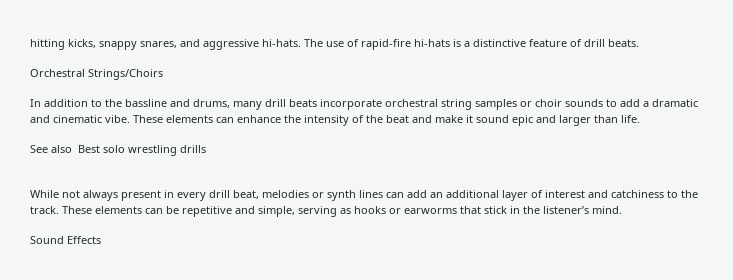hitting kicks, snappy snares, and aggressive hi-hats. The use of rapid-fire hi-hats is a distinctive feature of drill beats.

Orchestral Strings/Choirs

In addition to the bassline and drums, many drill beats incorporate orchestral string samples or choir sounds to add a dramatic and cinematic vibe. These elements can enhance the intensity of the beat and make it sound epic and larger than life.

See also  Best solo wrestling drills


While not always present in every drill beat, melodies or synth lines can add an additional layer of interest and catchiness to the track. These elements can be repetitive and simple, serving as hooks or earworms that stick in the listener’s mind.

Sound Effects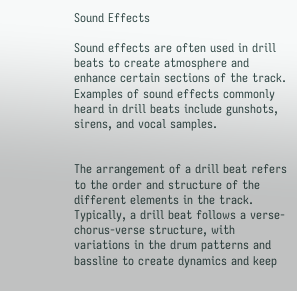Sound Effects

Sound effects are often used in drill beats to create atmosphere and enhance certain sections of the track. Examples of sound effects commonly heard in drill beats include gunshots, sirens, and vocal samples.


The arrangement of a drill beat refers to the order and structure of the different elements in the track. Typically, a drill beat follows a verse-chorus-verse structure, with variations in the drum patterns and bassline to create dynamics and keep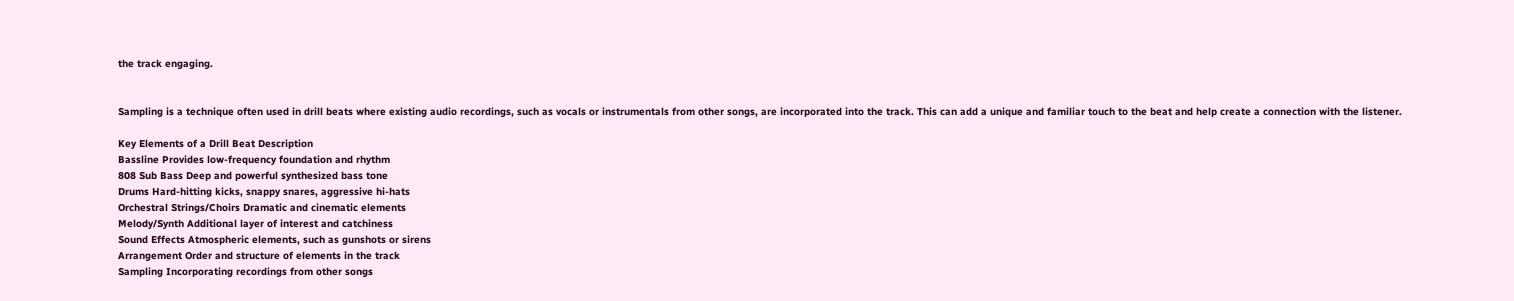the track engaging.


Sampling is a technique often used in drill beats where existing audio recordings, such as vocals or instrumentals from other songs, are incorporated into the track. This can add a unique and familiar touch to the beat and help create a connection with the listener.

Key Elements of a Drill Beat Description
Bassline Provides low-frequency foundation and rhythm
808 Sub Bass Deep and powerful synthesized bass tone
Drums Hard-hitting kicks, snappy snares, aggressive hi-hats
Orchestral Strings/Choirs Dramatic and cinematic elements
Melody/Synth Additional layer of interest and catchiness
Sound Effects Atmospheric elements, such as gunshots or sirens
Arrangement Order and structure of elements in the track
Sampling Incorporating recordings from other songs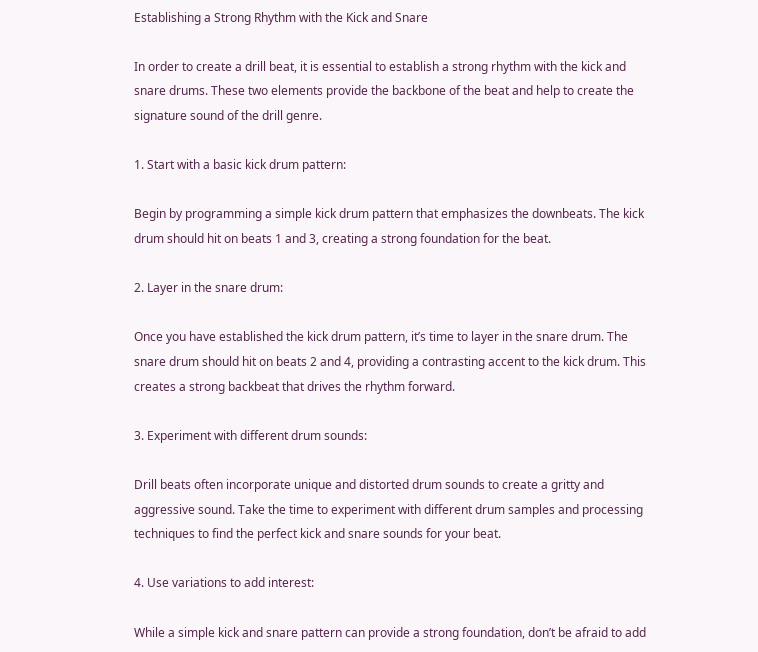Establishing a Strong Rhythm with the Kick and Snare

In order to create a drill beat, it is essential to establish a strong rhythm with the kick and snare drums. These two elements provide the backbone of the beat and help to create the signature sound of the drill genre.

1. Start with a basic kick drum pattern:

Begin by programming a simple kick drum pattern that emphasizes the downbeats. The kick drum should hit on beats 1 and 3, creating a strong foundation for the beat.

2. Layer in the snare drum:

Once you have established the kick drum pattern, it’s time to layer in the snare drum. The snare drum should hit on beats 2 and 4, providing a contrasting accent to the kick drum. This creates a strong backbeat that drives the rhythm forward.

3. Experiment with different drum sounds:

Drill beats often incorporate unique and distorted drum sounds to create a gritty and aggressive sound. Take the time to experiment with different drum samples and processing techniques to find the perfect kick and snare sounds for your beat.

4. Use variations to add interest:

While a simple kick and snare pattern can provide a strong foundation, don’t be afraid to add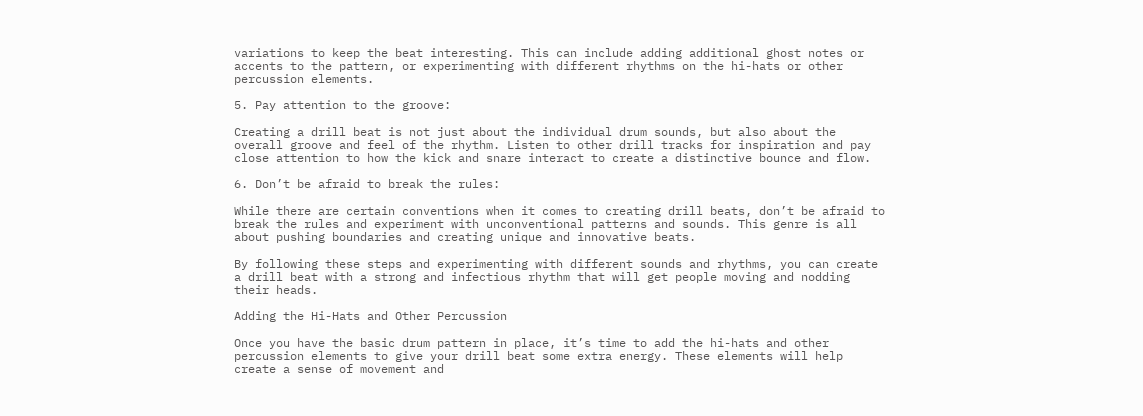variations to keep the beat interesting. This can include adding additional ghost notes or accents to the pattern, or experimenting with different rhythms on the hi-hats or other percussion elements.

5. Pay attention to the groove:

Creating a drill beat is not just about the individual drum sounds, but also about the overall groove and feel of the rhythm. Listen to other drill tracks for inspiration and pay close attention to how the kick and snare interact to create a distinctive bounce and flow.

6. Don’t be afraid to break the rules:

While there are certain conventions when it comes to creating drill beats, don’t be afraid to break the rules and experiment with unconventional patterns and sounds. This genre is all about pushing boundaries and creating unique and innovative beats.

By following these steps and experimenting with different sounds and rhythms, you can create a drill beat with a strong and infectious rhythm that will get people moving and nodding their heads.

Adding the Hi-Hats and Other Percussion

Once you have the basic drum pattern in place, it’s time to add the hi-hats and other percussion elements to give your drill beat some extra energy. These elements will help create a sense of movement and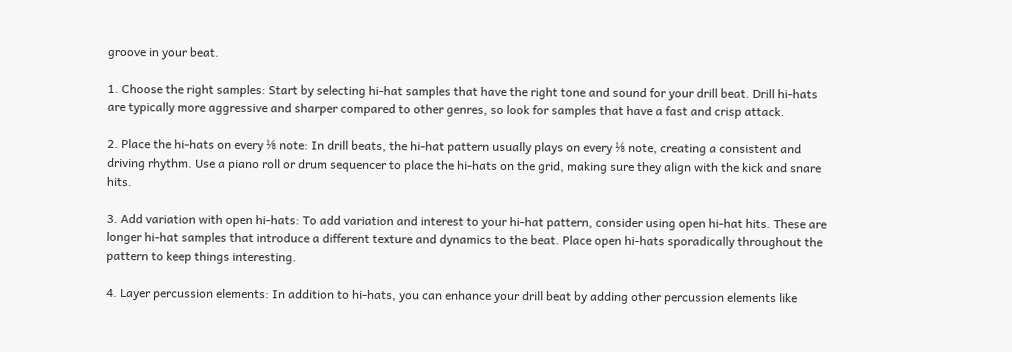groove in your beat.

1. Choose the right samples: Start by selecting hi-hat samples that have the right tone and sound for your drill beat. Drill hi-hats are typically more aggressive and sharper compared to other genres, so look for samples that have a fast and crisp attack.

2. Place the hi-hats on every ⅛ note: In drill beats, the hi-hat pattern usually plays on every ⅛ note, creating a consistent and driving rhythm. Use a piano roll or drum sequencer to place the hi-hats on the grid, making sure they align with the kick and snare hits.

3. Add variation with open hi-hats: To add variation and interest to your hi-hat pattern, consider using open hi-hat hits. These are longer hi-hat samples that introduce a different texture and dynamics to the beat. Place open hi-hats sporadically throughout the pattern to keep things interesting.

4. Layer percussion elements: In addition to hi-hats, you can enhance your drill beat by adding other percussion elements like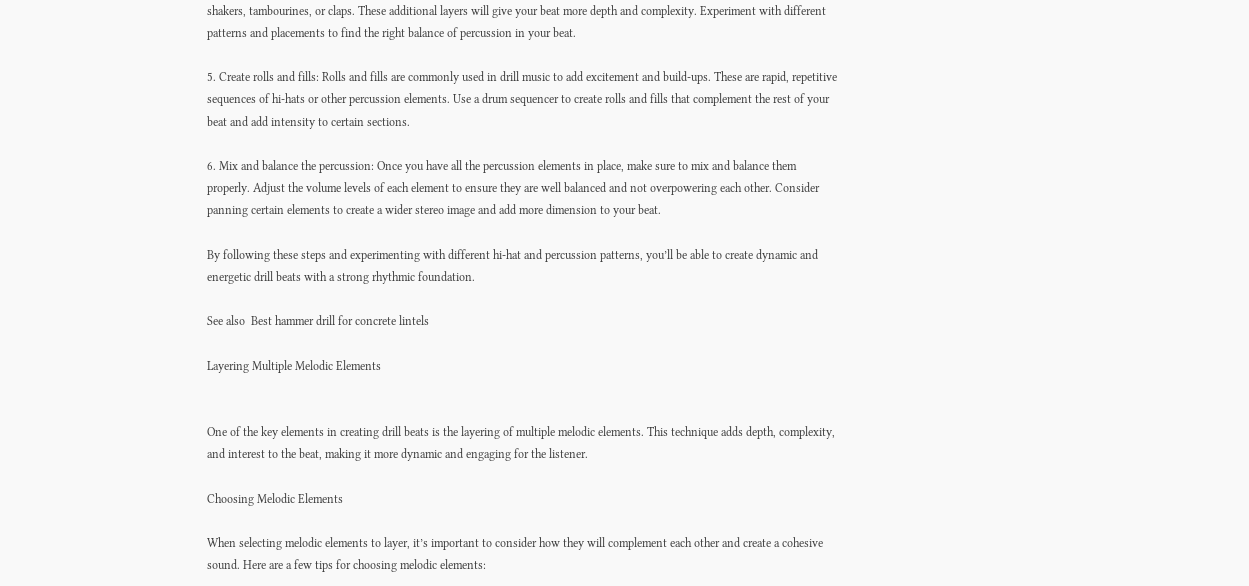shakers, tambourines, or claps. These additional layers will give your beat more depth and complexity. Experiment with different patterns and placements to find the right balance of percussion in your beat.

5. Create rolls and fills: Rolls and fills are commonly used in drill music to add excitement and build-ups. These are rapid, repetitive sequences of hi-hats or other percussion elements. Use a drum sequencer to create rolls and fills that complement the rest of your beat and add intensity to certain sections.

6. Mix and balance the percussion: Once you have all the percussion elements in place, make sure to mix and balance them properly. Adjust the volume levels of each element to ensure they are well balanced and not overpowering each other. Consider panning certain elements to create a wider stereo image and add more dimension to your beat.

By following these steps and experimenting with different hi-hat and percussion patterns, you’ll be able to create dynamic and energetic drill beats with a strong rhythmic foundation.

See also  Best hammer drill for concrete lintels

Layering Multiple Melodic Elements


One of the key elements in creating drill beats is the layering of multiple melodic elements. This technique adds depth, complexity, and interest to the beat, making it more dynamic and engaging for the listener.

Choosing Melodic Elements

When selecting melodic elements to layer, it’s important to consider how they will complement each other and create a cohesive sound. Here are a few tips for choosing melodic elements: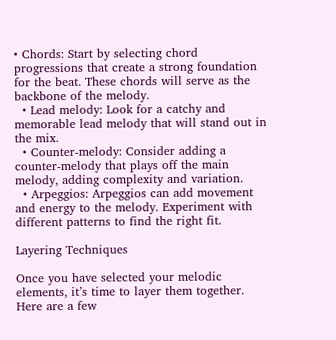• Chords: Start by selecting chord progressions that create a strong foundation for the beat. These chords will serve as the backbone of the melody.
  • Lead melody: Look for a catchy and memorable lead melody that will stand out in the mix.
  • Counter-melody: Consider adding a counter-melody that plays off the main melody, adding complexity and variation.
  • Arpeggios: Arpeggios can add movement and energy to the melody. Experiment with different patterns to find the right fit.

Layering Techniques

Once you have selected your melodic elements, it’s time to layer them together. Here are a few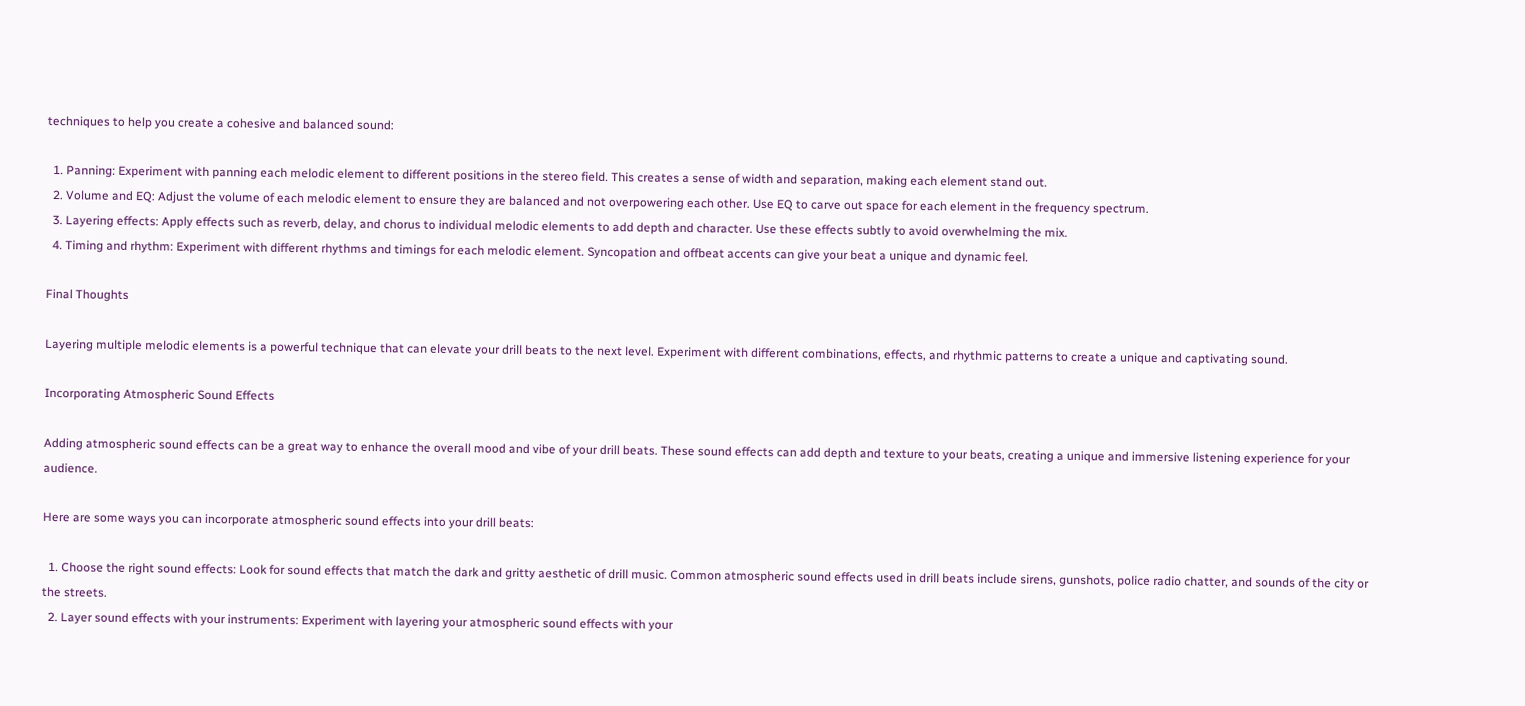techniques to help you create a cohesive and balanced sound:

  1. Panning: Experiment with panning each melodic element to different positions in the stereo field. This creates a sense of width and separation, making each element stand out.
  2. Volume and EQ: Adjust the volume of each melodic element to ensure they are balanced and not overpowering each other. Use EQ to carve out space for each element in the frequency spectrum.
  3. Layering effects: Apply effects such as reverb, delay, and chorus to individual melodic elements to add depth and character. Use these effects subtly to avoid overwhelming the mix.
  4. Timing and rhythm: Experiment with different rhythms and timings for each melodic element. Syncopation and offbeat accents can give your beat a unique and dynamic feel.

Final Thoughts

Layering multiple melodic elements is a powerful technique that can elevate your drill beats to the next level. Experiment with different combinations, effects, and rhythmic patterns to create a unique and captivating sound.

Incorporating Atmospheric Sound Effects

Adding atmospheric sound effects can be a great way to enhance the overall mood and vibe of your drill beats. These sound effects can add depth and texture to your beats, creating a unique and immersive listening experience for your audience.

Here are some ways you can incorporate atmospheric sound effects into your drill beats:

  1. Choose the right sound effects: Look for sound effects that match the dark and gritty aesthetic of drill music. Common atmospheric sound effects used in drill beats include sirens, gunshots, police radio chatter, and sounds of the city or the streets.
  2. Layer sound effects with your instruments: Experiment with layering your atmospheric sound effects with your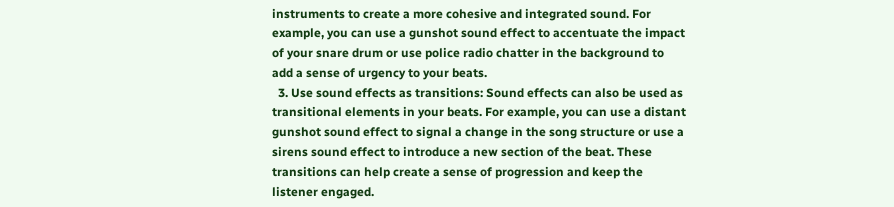instruments to create a more cohesive and integrated sound. For example, you can use a gunshot sound effect to accentuate the impact of your snare drum or use police radio chatter in the background to add a sense of urgency to your beats.
  3. Use sound effects as transitions: Sound effects can also be used as transitional elements in your beats. For example, you can use a distant gunshot sound effect to signal a change in the song structure or use a sirens sound effect to introduce a new section of the beat. These transitions can help create a sense of progression and keep the listener engaged.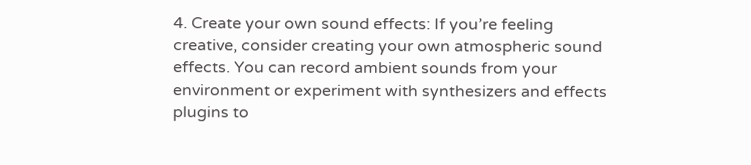4. Create your own sound effects: If you’re feeling creative, consider creating your own atmospheric sound effects. You can record ambient sounds from your environment or experiment with synthesizers and effects plugins to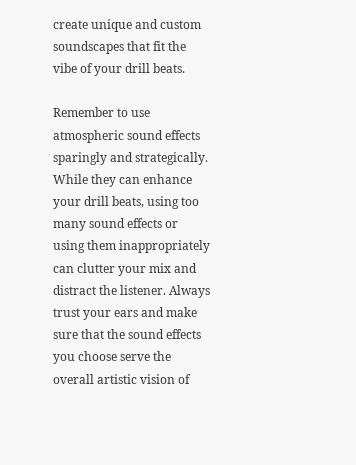create unique and custom soundscapes that fit the vibe of your drill beats.

Remember to use atmospheric sound effects sparingly and strategically. While they can enhance your drill beats, using too many sound effects or using them inappropriately can clutter your mix and distract the listener. Always trust your ears and make sure that the sound effects you choose serve the overall artistic vision of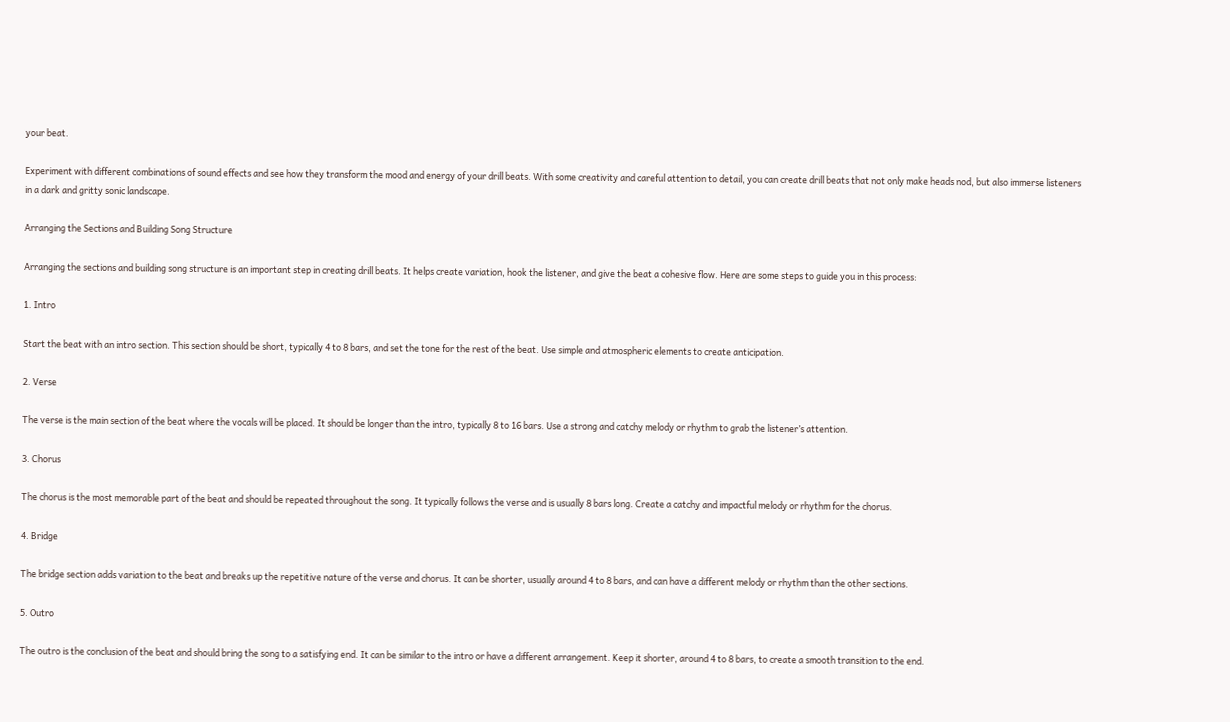your beat.

Experiment with different combinations of sound effects and see how they transform the mood and energy of your drill beats. With some creativity and careful attention to detail, you can create drill beats that not only make heads nod, but also immerse listeners in a dark and gritty sonic landscape.

Arranging the Sections and Building Song Structure

Arranging the sections and building song structure is an important step in creating drill beats. It helps create variation, hook the listener, and give the beat a cohesive flow. Here are some steps to guide you in this process:

1. Intro

Start the beat with an intro section. This section should be short, typically 4 to 8 bars, and set the tone for the rest of the beat. Use simple and atmospheric elements to create anticipation.

2. Verse

The verse is the main section of the beat where the vocals will be placed. It should be longer than the intro, typically 8 to 16 bars. Use a strong and catchy melody or rhythm to grab the listener’s attention.

3. Chorus

The chorus is the most memorable part of the beat and should be repeated throughout the song. It typically follows the verse and is usually 8 bars long. Create a catchy and impactful melody or rhythm for the chorus.

4. Bridge

The bridge section adds variation to the beat and breaks up the repetitive nature of the verse and chorus. It can be shorter, usually around 4 to 8 bars, and can have a different melody or rhythm than the other sections.

5. Outro

The outro is the conclusion of the beat and should bring the song to a satisfying end. It can be similar to the intro or have a different arrangement. Keep it shorter, around 4 to 8 bars, to create a smooth transition to the end.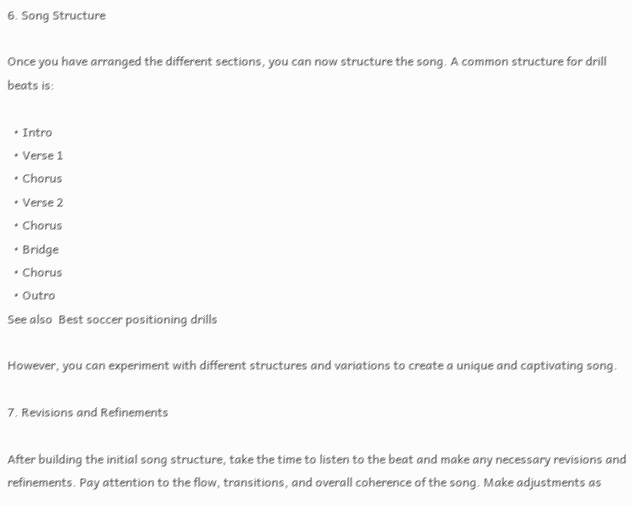6. Song Structure

Once you have arranged the different sections, you can now structure the song. A common structure for drill beats is:

  • Intro
  • Verse 1
  • Chorus
  • Verse 2
  • Chorus
  • Bridge
  • Chorus
  • Outro
See also  Best soccer positioning drills

However, you can experiment with different structures and variations to create a unique and captivating song.

7. Revisions and Refinements

After building the initial song structure, take the time to listen to the beat and make any necessary revisions and refinements. Pay attention to the flow, transitions, and overall coherence of the song. Make adjustments as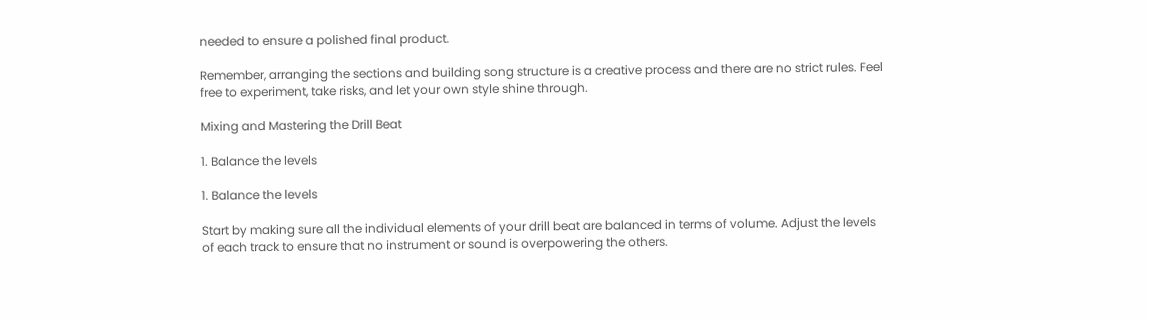needed to ensure a polished final product.

Remember, arranging the sections and building song structure is a creative process and there are no strict rules. Feel free to experiment, take risks, and let your own style shine through.

Mixing and Mastering the Drill Beat

1. Balance the levels

1. Balance the levels

Start by making sure all the individual elements of your drill beat are balanced in terms of volume. Adjust the levels of each track to ensure that no instrument or sound is overpowering the others.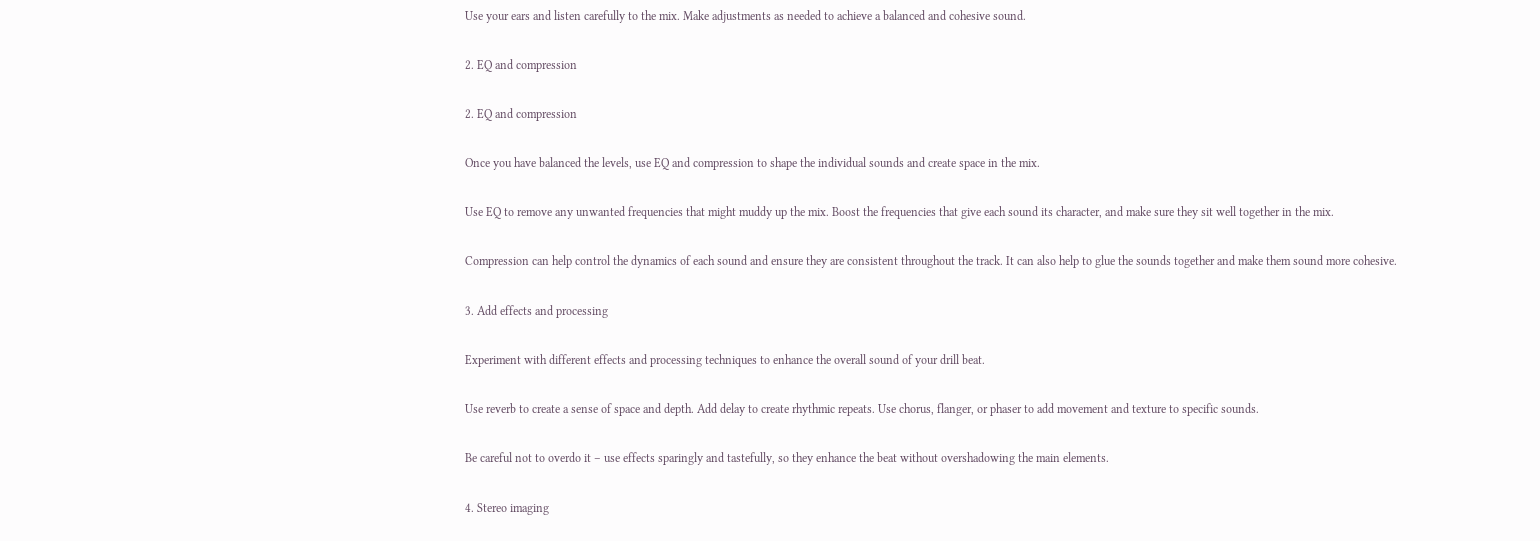Use your ears and listen carefully to the mix. Make adjustments as needed to achieve a balanced and cohesive sound.

2. EQ and compression

2. EQ and compression

Once you have balanced the levels, use EQ and compression to shape the individual sounds and create space in the mix.

Use EQ to remove any unwanted frequencies that might muddy up the mix. Boost the frequencies that give each sound its character, and make sure they sit well together in the mix.

Compression can help control the dynamics of each sound and ensure they are consistent throughout the track. It can also help to glue the sounds together and make them sound more cohesive.

3. Add effects and processing

Experiment with different effects and processing techniques to enhance the overall sound of your drill beat.

Use reverb to create a sense of space and depth. Add delay to create rhythmic repeats. Use chorus, flanger, or phaser to add movement and texture to specific sounds.

Be careful not to overdo it – use effects sparingly and tastefully, so they enhance the beat without overshadowing the main elements.

4. Stereo imaging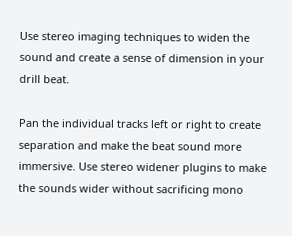Use stereo imaging techniques to widen the sound and create a sense of dimension in your drill beat.

Pan the individual tracks left or right to create separation and make the beat sound more immersive. Use stereo widener plugins to make the sounds wider without sacrificing mono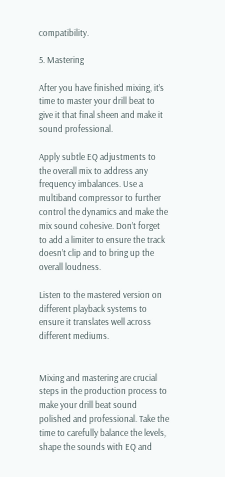compatibility.

5. Mastering

After you have finished mixing, it’s time to master your drill beat to give it that final sheen and make it sound professional.

Apply subtle EQ adjustments to the overall mix to address any frequency imbalances. Use a multiband compressor to further control the dynamics and make the mix sound cohesive. Don’t forget to add a limiter to ensure the track doesn’t clip and to bring up the overall loudness.

Listen to the mastered version on different playback systems to ensure it translates well across different mediums.


Mixing and mastering are crucial steps in the production process to make your drill beat sound polished and professional. Take the time to carefully balance the levels, shape the sounds with EQ and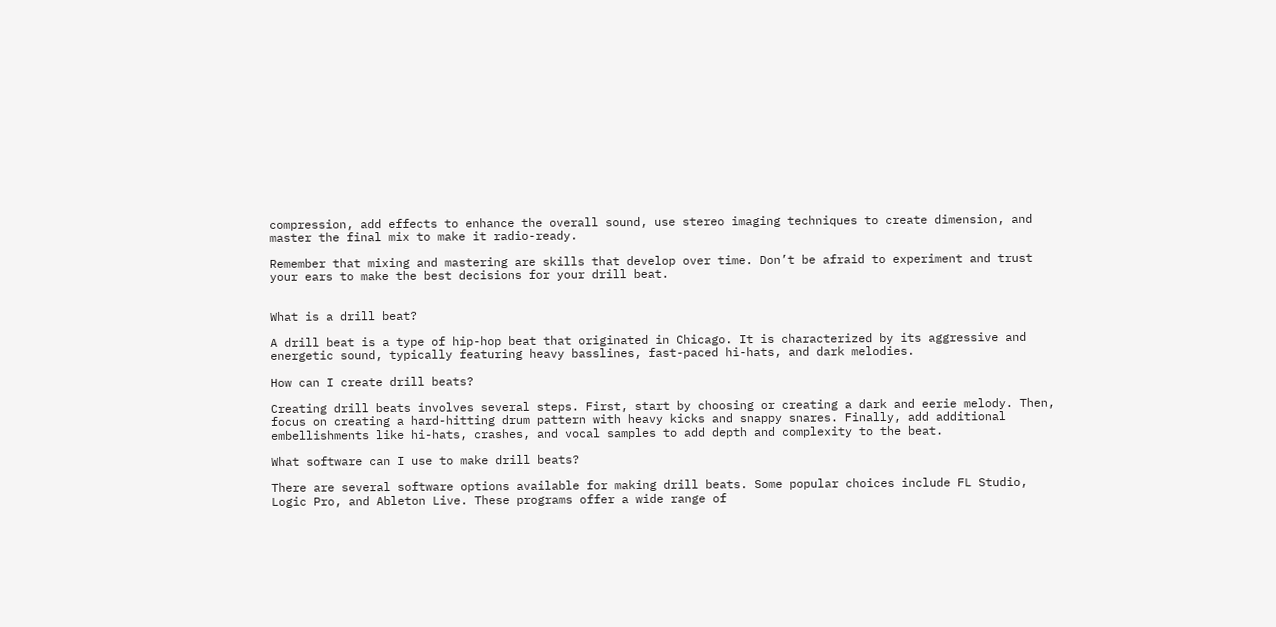compression, add effects to enhance the overall sound, use stereo imaging techniques to create dimension, and master the final mix to make it radio-ready.

Remember that mixing and mastering are skills that develop over time. Don’t be afraid to experiment and trust your ears to make the best decisions for your drill beat.


What is a drill beat?

A drill beat is a type of hip-hop beat that originated in Chicago. It is characterized by its aggressive and energetic sound, typically featuring heavy basslines, fast-paced hi-hats, and dark melodies.

How can I create drill beats?

Creating drill beats involves several steps. First, start by choosing or creating a dark and eerie melody. Then, focus on creating a hard-hitting drum pattern with heavy kicks and snappy snares. Finally, add additional embellishments like hi-hats, crashes, and vocal samples to add depth and complexity to the beat.

What software can I use to make drill beats?

There are several software options available for making drill beats. Some popular choices include FL Studio, Logic Pro, and Ableton Live. These programs offer a wide range of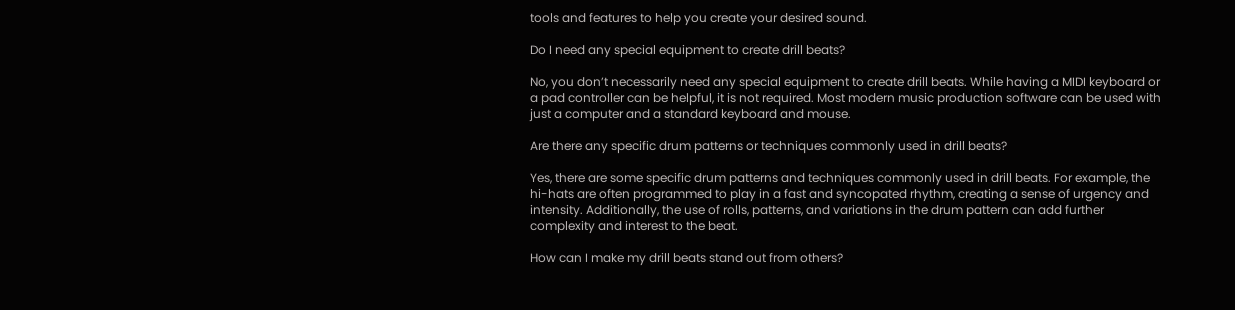tools and features to help you create your desired sound.

Do I need any special equipment to create drill beats?

No, you don’t necessarily need any special equipment to create drill beats. While having a MIDI keyboard or a pad controller can be helpful, it is not required. Most modern music production software can be used with just a computer and a standard keyboard and mouse.

Are there any specific drum patterns or techniques commonly used in drill beats?

Yes, there are some specific drum patterns and techniques commonly used in drill beats. For example, the hi-hats are often programmed to play in a fast and syncopated rhythm, creating a sense of urgency and intensity. Additionally, the use of rolls, patterns, and variations in the drum pattern can add further complexity and interest to the beat.

How can I make my drill beats stand out from others?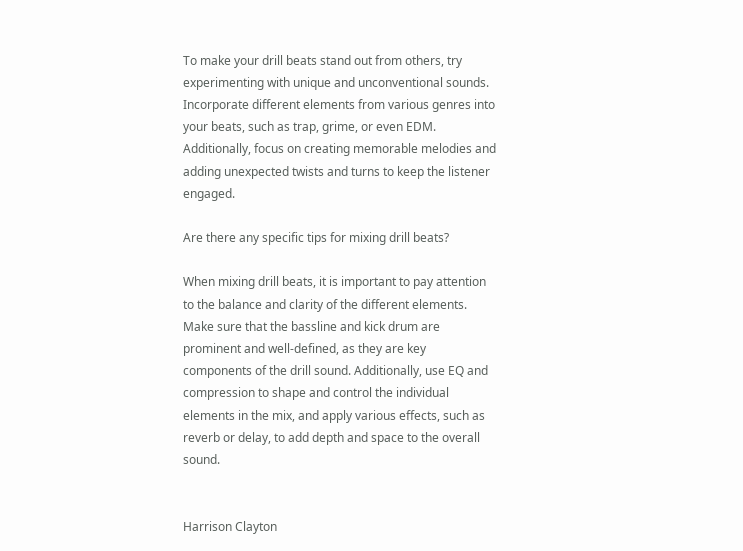To make your drill beats stand out from others, try experimenting with unique and unconventional sounds. Incorporate different elements from various genres into your beats, such as trap, grime, or even EDM. Additionally, focus on creating memorable melodies and adding unexpected twists and turns to keep the listener engaged.

Are there any specific tips for mixing drill beats?

When mixing drill beats, it is important to pay attention to the balance and clarity of the different elements. Make sure that the bassline and kick drum are prominent and well-defined, as they are key components of the drill sound. Additionally, use EQ and compression to shape and control the individual elements in the mix, and apply various effects, such as reverb or delay, to add depth and space to the overall sound.


Harrison Clayton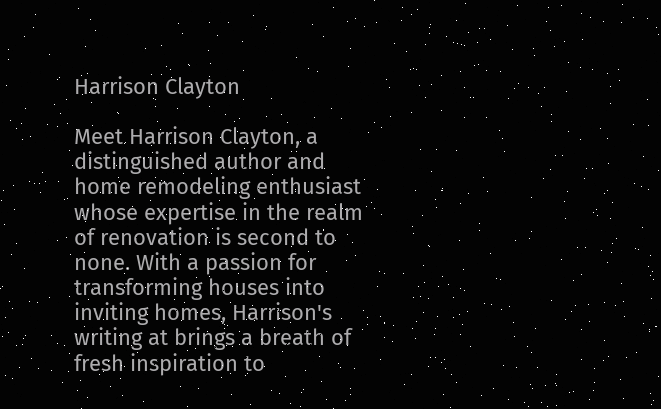Harrison Clayton

Meet Harrison Clayton, a distinguished author and home remodeling enthusiast whose expertise in the realm of renovation is second to none. With a passion for transforming houses into inviting homes, Harrison's writing at brings a breath of fresh inspiration to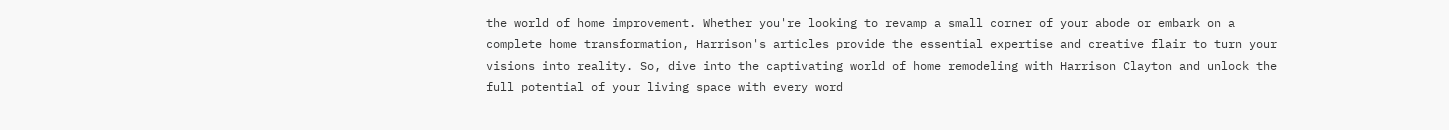the world of home improvement. Whether you're looking to revamp a small corner of your abode or embark on a complete home transformation, Harrison's articles provide the essential expertise and creative flair to turn your visions into reality. So, dive into the captivating world of home remodeling with Harrison Clayton and unlock the full potential of your living space with every word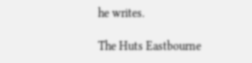he writes.

The Huts Eastbourne